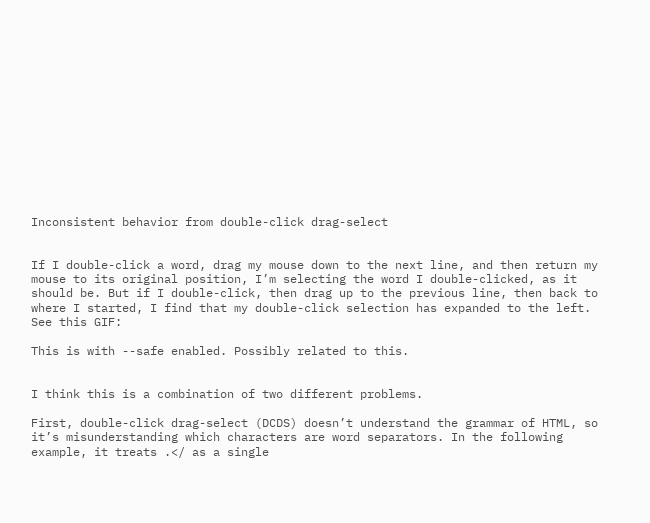Inconsistent behavior from double-click drag-select


If I double-click a word, drag my mouse down to the next line, and then return my mouse to its original position, I’m selecting the word I double-clicked, as it should be. But if I double-click, then drag up to the previous line, then back to where I started, I find that my double-click selection has expanded to the left. See this GIF:

This is with --safe enabled. Possibly related to this.


I think this is a combination of two different problems.

First, double-click drag-select (DCDS) doesn’t understand the grammar of HTML, so it’s misunderstanding which characters are word separators. In the following example, it treats .</ as a single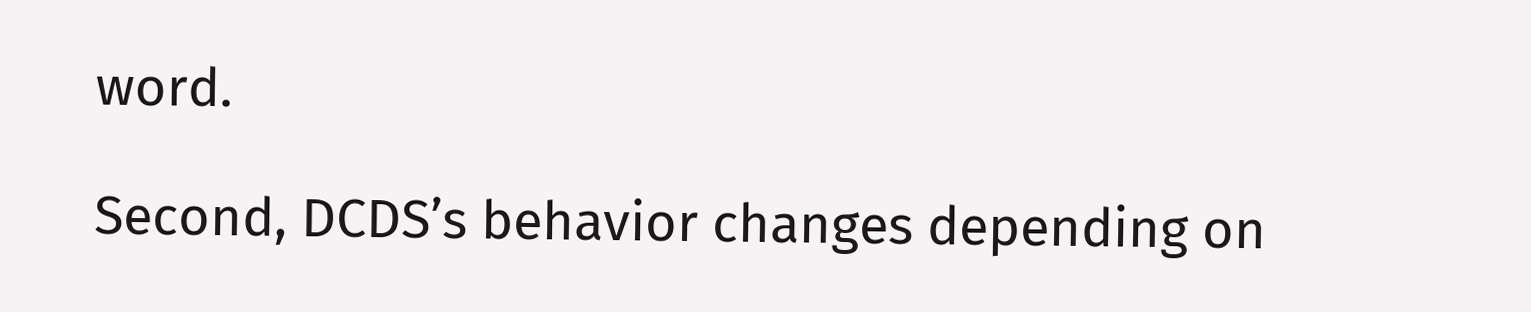word.

Second, DCDS’s behavior changes depending on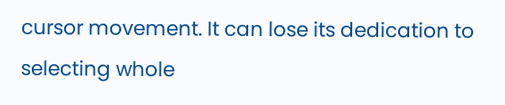cursor movement. It can lose its dedication to selecting whole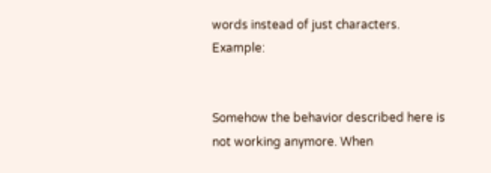words instead of just characters. Example:


Somehow the behavior described here is not working anymore. When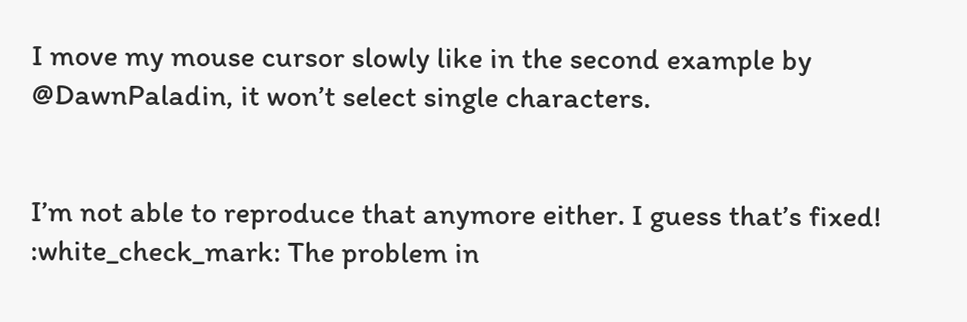I move my mouse cursor slowly like in the second example by @DawnPaladin, it won’t select single characters.


I’m not able to reproduce that anymore either. I guess that’s fixed! :white_check_mark: The problem in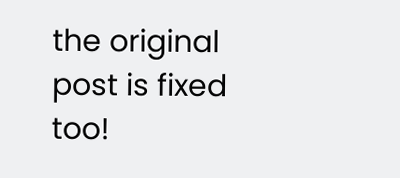the original post is fixed too!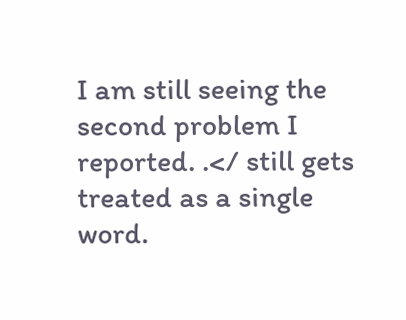I am still seeing the second problem I reported. .</ still gets treated as a single word.